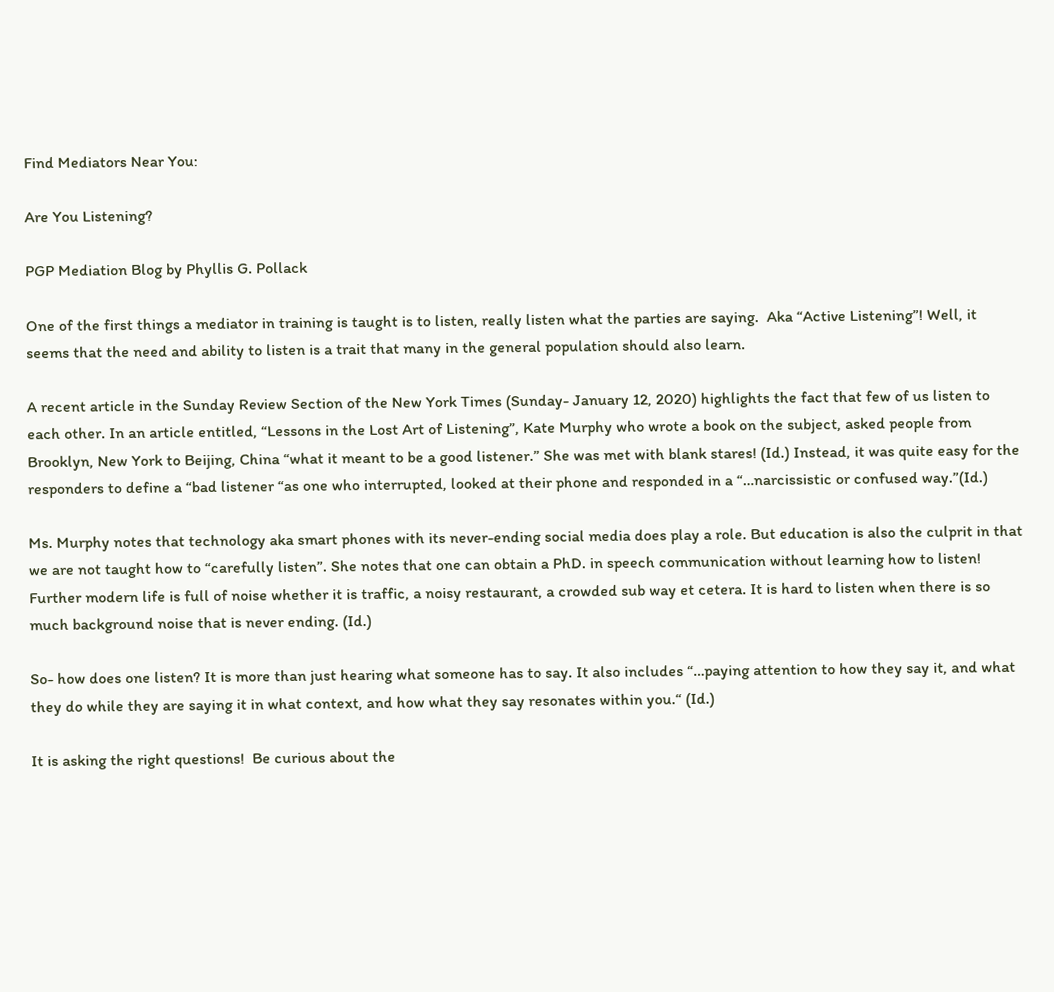Find Mediators Near You:

Are You Listening?

PGP Mediation Blog by Phyllis G. Pollack

One of the first things a mediator in training is taught is to listen, really listen what the parties are saying.  Aka “Active Listening”! Well, it seems that the need and ability to listen is a trait that many in the general population should also learn.

A recent article in the Sunday Review Section of the New York Times (Sunday- January 12, 2020) highlights the fact that few of us listen to each other. In an article entitled, “Lessons in the Lost Art of Listening”, Kate Murphy who wrote a book on the subject, asked people from Brooklyn, New York to Beijing, China “what it meant to be a good listener.” She was met with blank stares! (Id.) Instead, it was quite easy for the responders to define a “bad listener “as one who interrupted, looked at their phone and responded in a “…narcissistic or confused way.”(Id.)

Ms. Murphy notes that technology aka smart phones with its never-ending social media does play a role. But education is also the culprit in that we are not taught how to “carefully listen”. She notes that one can obtain a PhD. in speech communication without learning how to listen! Further modern life is full of noise whether it is traffic, a noisy restaurant, a crowded sub way et cetera. It is hard to listen when there is so much background noise that is never ending. (Id.)

So- how does one listen? It is more than just hearing what someone has to say. It also includes “…paying attention to how they say it, and what they do while they are saying it in what context, and how what they say resonates within you.“ (Id.)

It is asking the right questions!  Be curious about the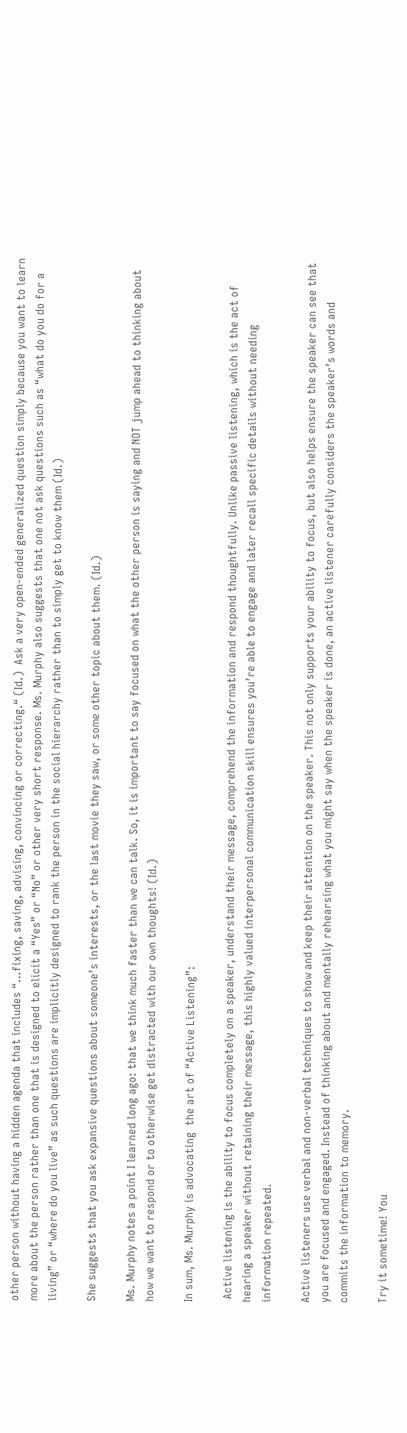other person without having a hidden agenda that includes “…fixing, saving, advising, convincing or correcting.“ (Id.)  Ask a very open-ended generalized question simply because you want to learn more about the person rather than one that is designed to elicit a “Yes” or “No” or other very short response. Ms. Murphy also suggests that one not ask questions such as “what do you do for a living” or “where do you live” as such questions are implicitly designed to rank the person in the social hierarchy rather than to simply get to know them (Id.)

She suggests that you ask expansive questions about someone’s interests, or the last movie they saw, or some other topic about them. (Id.)

Ms. Murphy notes a point I learned long ago: that we think much faster than we can talk. So, it is important to say focused on what the other person is saying and NOT jump ahead to thinking about how we want to respond or to otherwise get distracted with our own thoughts! (Id.)

In sum, Ms. Murphy is advocating  the art of “Active Listening”:

 Active listening is the ability to focus completely on a speaker, understand their message, comprehend the information and respond thoughtfully. Unlike passive listening, which is the act of hearing a speaker without retaining their message, this highly valued interpersonal communication skill ensures you’re able to engage and later recall specific details without needing information repeated.

Active listeners use verbal and non-verbal techniques to show and keep their attention on the speaker. This not only supports your ability to focus, but also helps ensure the speaker can see that you are focused and engaged. Instead of thinking about and mentally rehearsing what you might say when the speaker is done, an active listener carefully considers the speaker’s words and commits the information to memory.

Try it sometime! You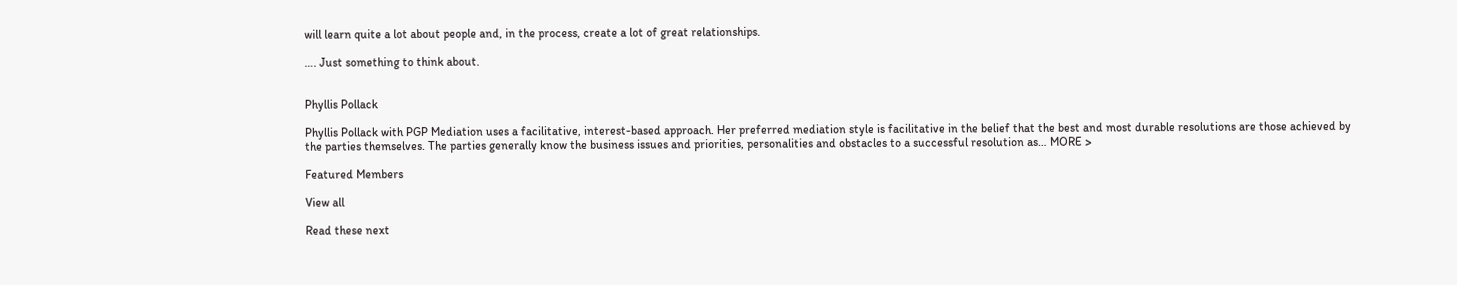will learn quite a lot about people and, in the process, create a lot of great relationships.

…. Just something to think about.


Phyllis Pollack

Phyllis Pollack with PGP Mediation uses a facilitative, interest-based approach. Her preferred mediation style is facilitative in the belief that the best and most durable resolutions are those achieved by the parties themselves. The parties generally know the business issues and priorities, personalities and obstacles to a successful resolution as… MORE >

Featured Members

View all

Read these next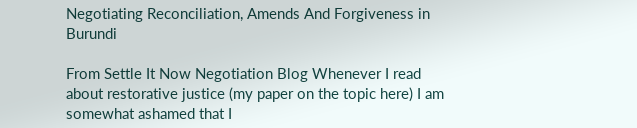Negotiating Reconciliation, Amends And Forgiveness in Burundi

From Settle It Now Negotiation Blog Whenever I read about restorative justice (my paper on the topic here) I am somewhat ashamed that I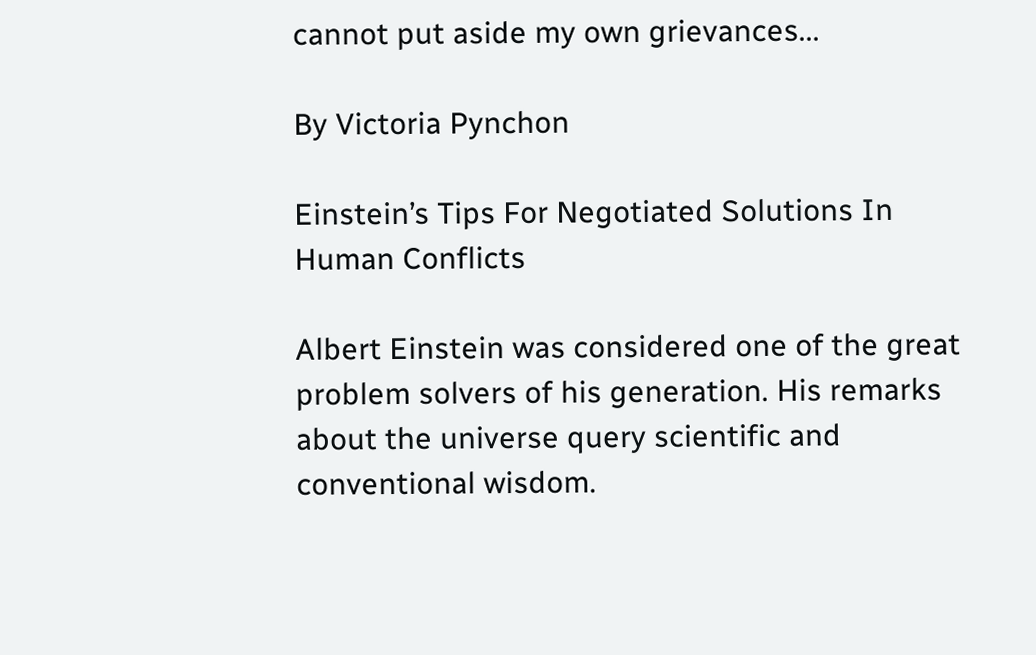cannot put aside my own grievances...

By Victoria Pynchon

Einstein’s Tips For Negotiated Solutions In Human Conflicts

Albert Einstein was considered one of the great problem solvers of his generation. His remarks about the universe query scientific and conventional wisdom.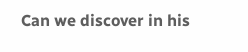Can we discover in his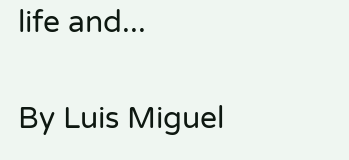life and...

By Luis Miguel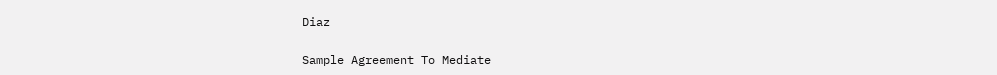Diaz

Sample Agreement To Mediate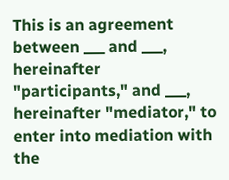This is an agreement between ___ and ___, hereinafter "participants," and ___, hereinafter "mediator," to enter into mediation with the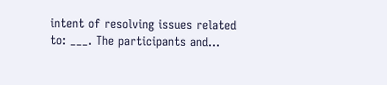intent of resolving issues related to: ___. The participants and...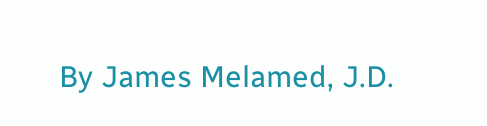By James Melamed, J.D.